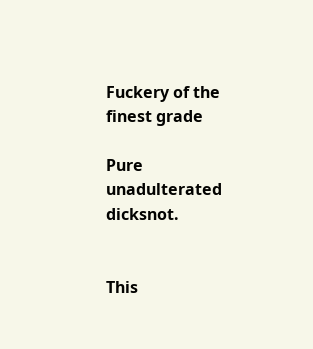Fuckery of the finest grade

Pure unadulterated dicksnot.


This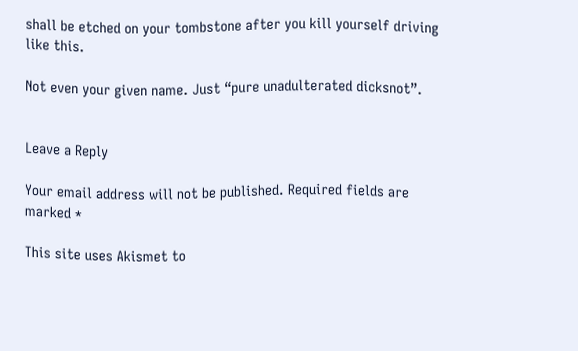shall be etched on your tombstone after you kill yourself driving like this.

Not even your given name. Just “pure unadulterated dicksnot”.


Leave a Reply

Your email address will not be published. Required fields are marked *

This site uses Akismet to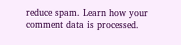reduce spam. Learn how your comment data is processed.